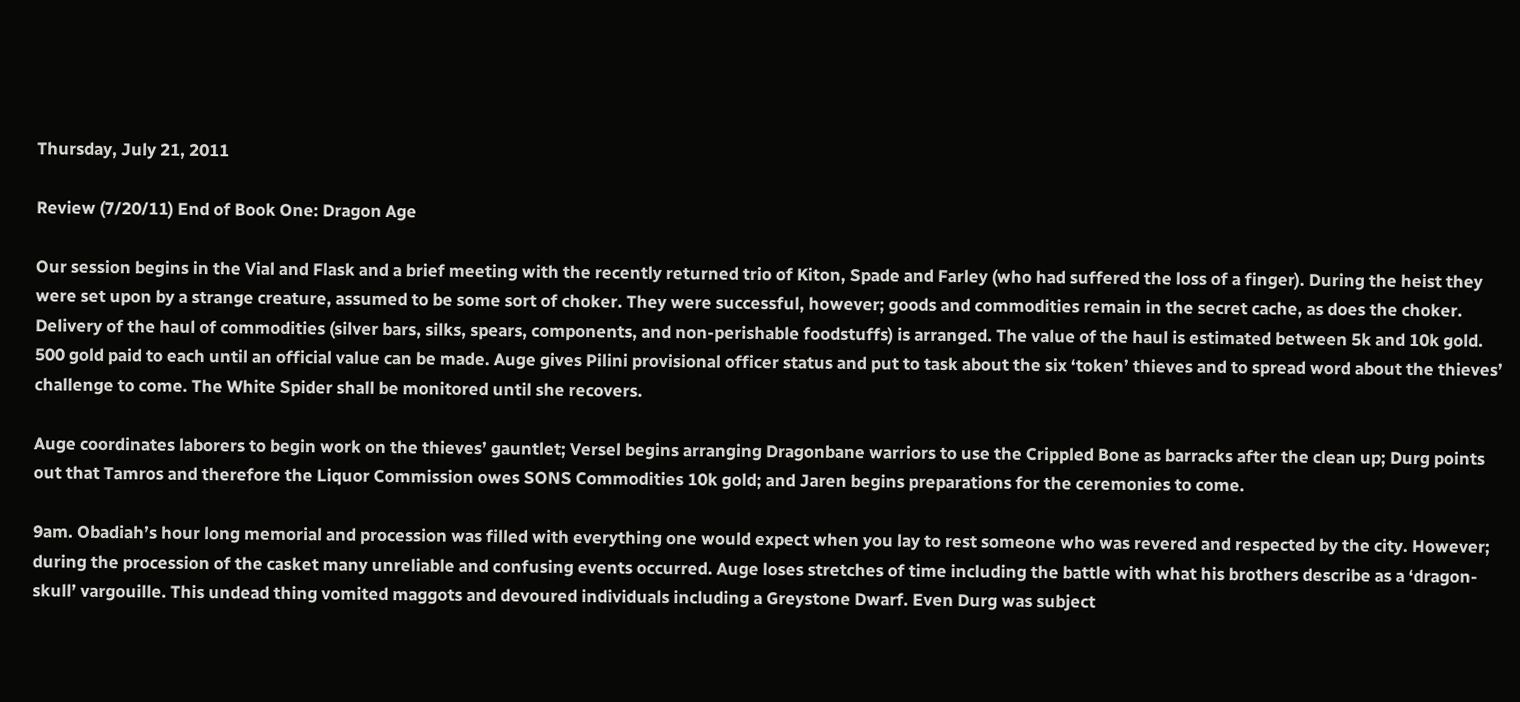Thursday, July 21, 2011

Review (7/20/11) End of Book One: Dragon Age

Our session begins in the Vial and Flask and a brief meeting with the recently returned trio of Kiton, Spade and Farley (who had suffered the loss of a finger). During the heist they were set upon by a strange creature, assumed to be some sort of choker. They were successful, however; goods and commodities remain in the secret cache, as does the choker. Delivery of the haul of commodities (silver bars, silks, spears, components, and non-perishable foodstuffs) is arranged. The value of the haul is estimated between 5k and 10k gold. 500 gold paid to each until an official value can be made. Auge gives Pilini provisional officer status and put to task about the six ‘token’ thieves and to spread word about the thieves’ challenge to come. The White Spider shall be monitored until she recovers.

Auge coordinates laborers to begin work on the thieves’ gauntlet; Versel begins arranging Dragonbane warriors to use the Crippled Bone as barracks after the clean up; Durg points out that Tamros and therefore the Liquor Commission owes SONS Commodities 10k gold; and Jaren begins preparations for the ceremonies to come.

9am. Obadiah’s hour long memorial and procession was filled with everything one would expect when you lay to rest someone who was revered and respected by the city. However; during the procession of the casket many unreliable and confusing events occurred. Auge loses stretches of time including the battle with what his brothers describe as a ‘dragon-skull’ vargouille. This undead thing vomited maggots and devoured individuals including a Greystone Dwarf. Even Durg was subject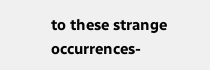to these strange occurrences-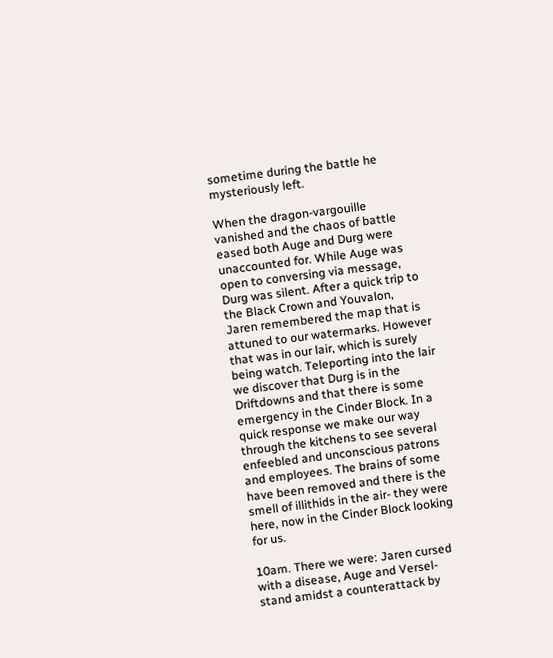sometime during the battle he mysteriously left.

When the dragon-vargouille vanished and the chaos of battle eased both Auge and Durg were unaccounted for. While Auge was open to conversing via message, Durg was silent. After a quick trip to the Black Crown and Youvalon, Jaren remembered the map that is attuned to our watermarks. However that was in our lair, which is surely being watch. Teleporting into the lair we discover that Durg is in the Driftdowns and that there is some emergency in the Cinder Block. In a quick response we make our way through the kitchens to see several enfeebled and unconscious patrons and employees. The brains of some have been removed and there is the smell of illithids in the air- they were here, now in the Cinder Block looking for us.

10am. There we were: Jaren cursed with a disease, Auge and Versel- stand amidst a counterattack by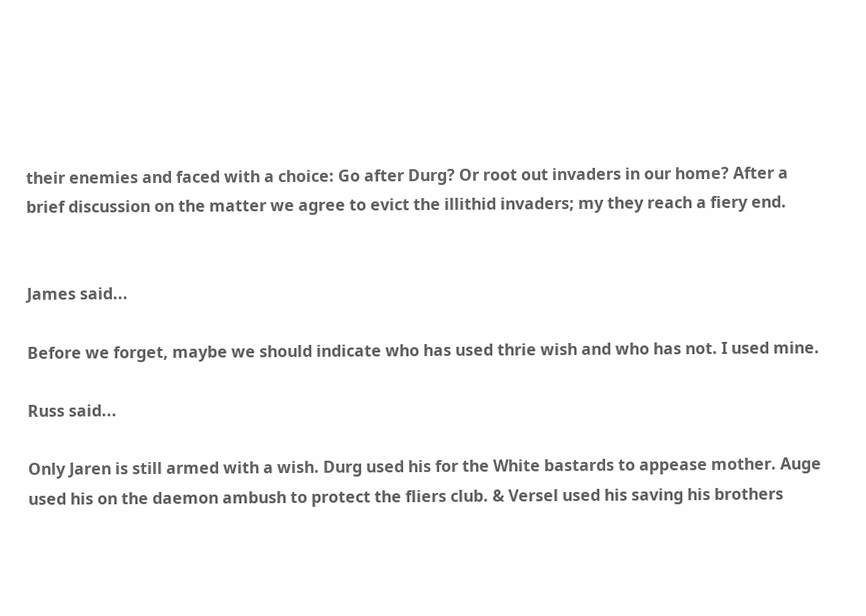their enemies and faced with a choice: Go after Durg? Or root out invaders in our home? After a brief discussion on the matter we agree to evict the illithid invaders; my they reach a fiery end.


James said...

Before we forget, maybe we should indicate who has used thrie wish and who has not. I used mine.

Russ said...

Only Jaren is still armed with a wish. Durg used his for the White bastards to appease mother. Auge used his on the daemon ambush to protect the fliers club. & Versel used his saving his brothers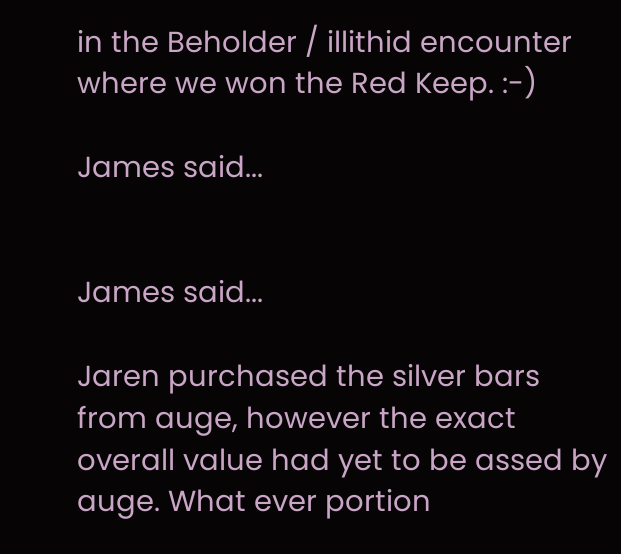in the Beholder / illithid encounter where we won the Red Keep. :-)

James said...


James said...

Jaren purchased the silver bars from auge, however the exact overall value had yet to be assed by auge. What ever portion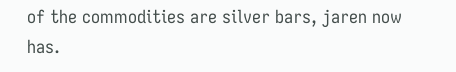of the commodities are silver bars, jaren now has.